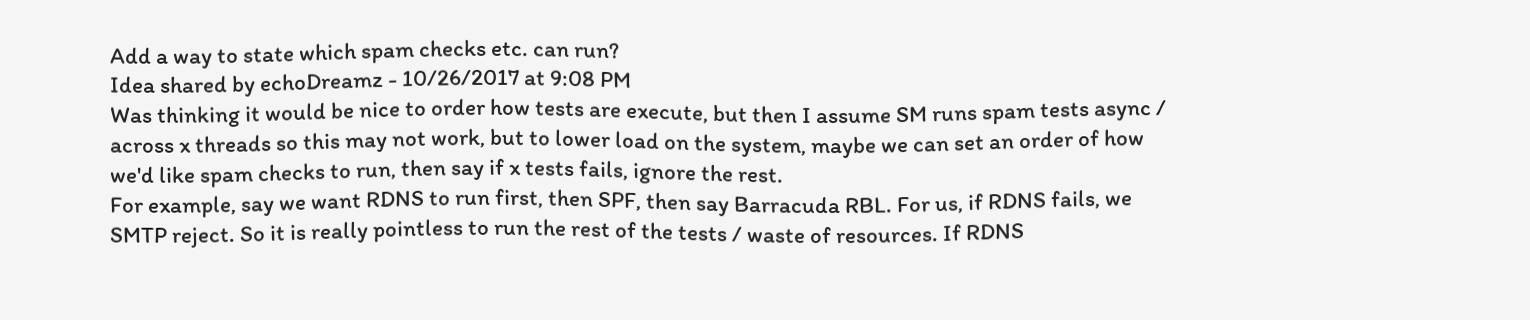Add a way to state which spam checks etc. can run?
Idea shared by echoDreamz - 10/26/2017 at 9:08 PM
Was thinking it would be nice to order how tests are execute, but then I assume SM runs spam tests async / across x threads so this may not work, but to lower load on the system, maybe we can set an order of how we'd like spam checks to run, then say if x tests fails, ignore the rest.
For example, say we want RDNS to run first, then SPF, then say Barracuda RBL. For us, if RDNS fails, we SMTP reject. So it is really pointless to run the rest of the tests / waste of resources. If RDNS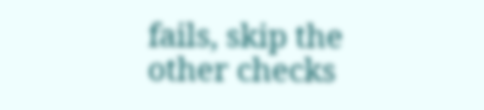fails, skip the other checks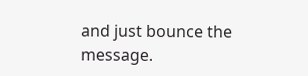and just bounce the message.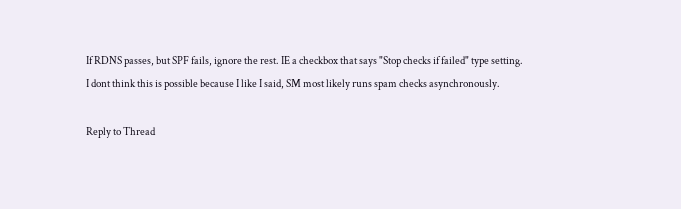If RDNS passes, but SPF fails, ignore the rest. IE a checkbox that says "Stop checks if failed" type setting.
I dont think this is possible because I like I said, SM most likely runs spam checks asynchronously.

Reply to Thread